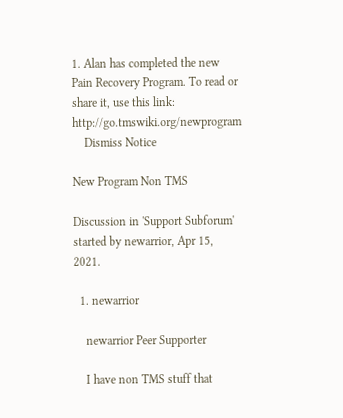1. Alan has completed the new Pain Recovery Program. To read or share it, use this link: http://go.tmswiki.org/newprogram
    Dismiss Notice

New Program Non TMS

Discussion in 'Support Subforum' started by newarrior, Apr 15, 2021.

  1. newarrior

    newarrior Peer Supporter

    I have non TMS stuff that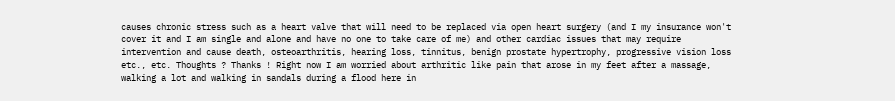causes chronic stress such as a heart valve that will need to be replaced via open heart surgery (and I my insurance won't cover it and I am single and alone and have no one to take care of me) and other cardiac issues that may require intervention and cause death, osteoarthritis, hearing loss, tinnitus, benign prostate hypertrophy, progressive vision loss etc., etc. Thoughts ? Thanks ! Right now I am worried about arthritic like pain that arose in my feet after a massage, walking a lot and walking in sandals during a flood here in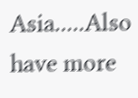Asia.....Also have more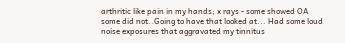arthritic like pain in my hands; x rays - some showed OA some did not..Going to have that looked at... Had some loud noise exposures that aggravated my tinnitus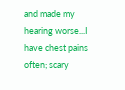and made my hearing worse...I have chest pains often; scary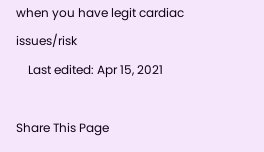when you have legit cardiac issues/risk
    Last edited: Apr 15, 2021

Share This Page